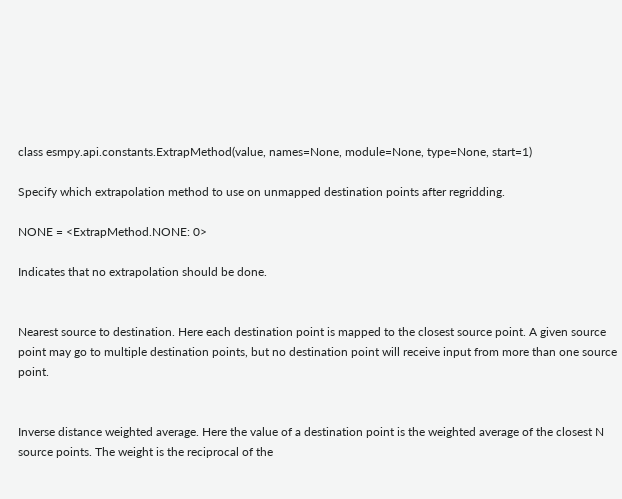class esmpy.api.constants.ExtrapMethod(value, names=None, module=None, type=None, start=1)

Specify which extrapolation method to use on unmapped destination points after regridding.

NONE = <ExtrapMethod.NONE: 0>

Indicates that no extrapolation should be done.


Nearest source to destination. Here each destination point is mapped to the closest source point. A given source point may go to multiple destination points, but no destination point will receive input from more than one source point.


Inverse distance weighted average. Here the value of a destination point is the weighted average of the closest N source points. The weight is the reciprocal of the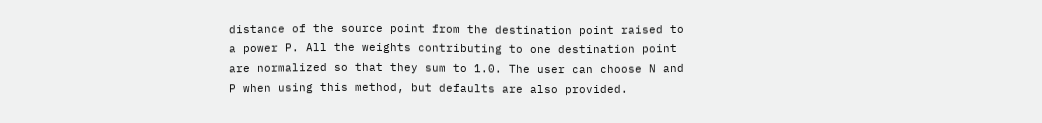distance of the source point from the destination point raised to a power P. All the weights contributing to one destination point are normalized so that they sum to 1.0. The user can choose N and P when using this method, but defaults are also provided.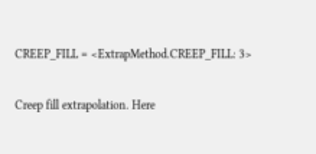CREEP_FILL = <ExtrapMethod.CREEP_FILL: 3>

Creep fill extrapolation. Here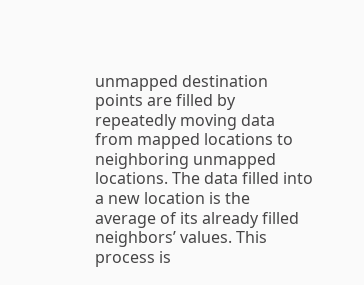unmapped destination points are filled by repeatedly moving data from mapped locations to neighboring unmapped locations. The data filled into a new location is the average of its already filled neighbors’ values. This process is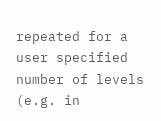repeated for a user specified number of levels (e.g. in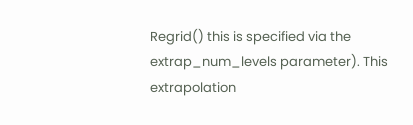Regrid() this is specified via the extrap_num_levels parameter). This extrapolation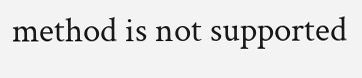method is not supported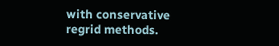with conservative regrid methods.